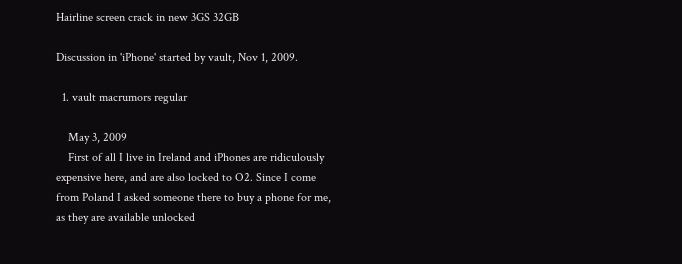Hairline screen crack in new 3GS 32GB

Discussion in 'iPhone' started by vault, Nov 1, 2009.

  1. vault macrumors regular

    May 3, 2009
    First of all I live in Ireland and iPhones are ridiculously expensive here, and are also locked to O2. Since I come from Poland I asked someone there to buy a phone for me, as they are available unlocked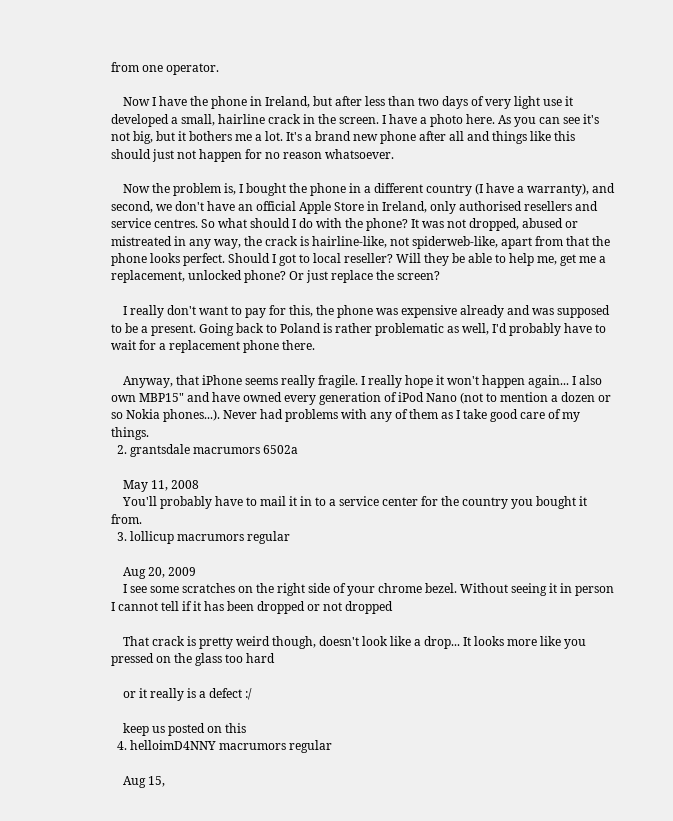from one operator.

    Now I have the phone in Ireland, but after less than two days of very light use it developed a small, hairline crack in the screen. I have a photo here. As you can see it's not big, but it bothers me a lot. It's a brand new phone after all and things like this should just not happen for no reason whatsoever.

    Now the problem is, I bought the phone in a different country (I have a warranty), and second, we don't have an official Apple Store in Ireland, only authorised resellers and service centres. So what should I do with the phone? It was not dropped, abused or mistreated in any way, the crack is hairline-like, not spiderweb-like, apart from that the phone looks perfect. Should I got to local reseller? Will they be able to help me, get me a replacement, unlocked phone? Or just replace the screen?

    I really don't want to pay for this, the phone was expensive already and was supposed to be a present. Going back to Poland is rather problematic as well, I'd probably have to wait for a replacement phone there.

    Anyway, that iPhone seems really fragile. I really hope it won't happen again... I also own MBP15" and have owned every generation of iPod Nano (not to mention a dozen or so Nokia phones...). Never had problems with any of them as I take good care of my things.
  2. grantsdale macrumors 6502a

    May 11, 2008
    You'll probably have to mail it in to a service center for the country you bought it from.
  3. lollicup macrumors regular

    Aug 20, 2009
    I see some scratches on the right side of your chrome bezel. Without seeing it in person I cannot tell if it has been dropped or not dropped

    That crack is pretty weird though, doesn't look like a drop... It looks more like you pressed on the glass too hard

    or it really is a defect :/

    keep us posted on this
  4. helloimD4NNY macrumors regular

    Aug 15,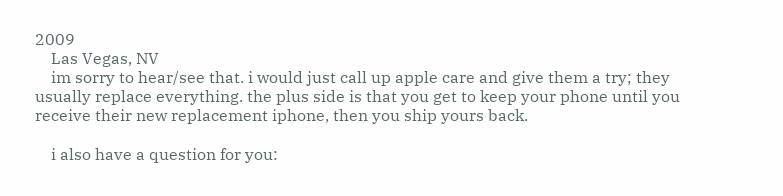2009
    Las Vegas, NV
    im sorry to hear/see that. i would just call up apple care and give them a try; they usually replace everything. the plus side is that you get to keep your phone until you receive their new replacement iphone, then you ship yours back.

    i also have a question for you: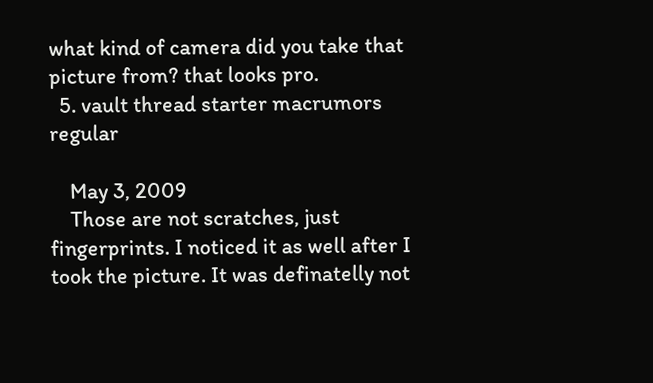what kind of camera did you take that picture from? that looks pro.
  5. vault thread starter macrumors regular

    May 3, 2009
    Those are not scratches, just fingerprints. I noticed it as well after I took the picture. It was definatelly not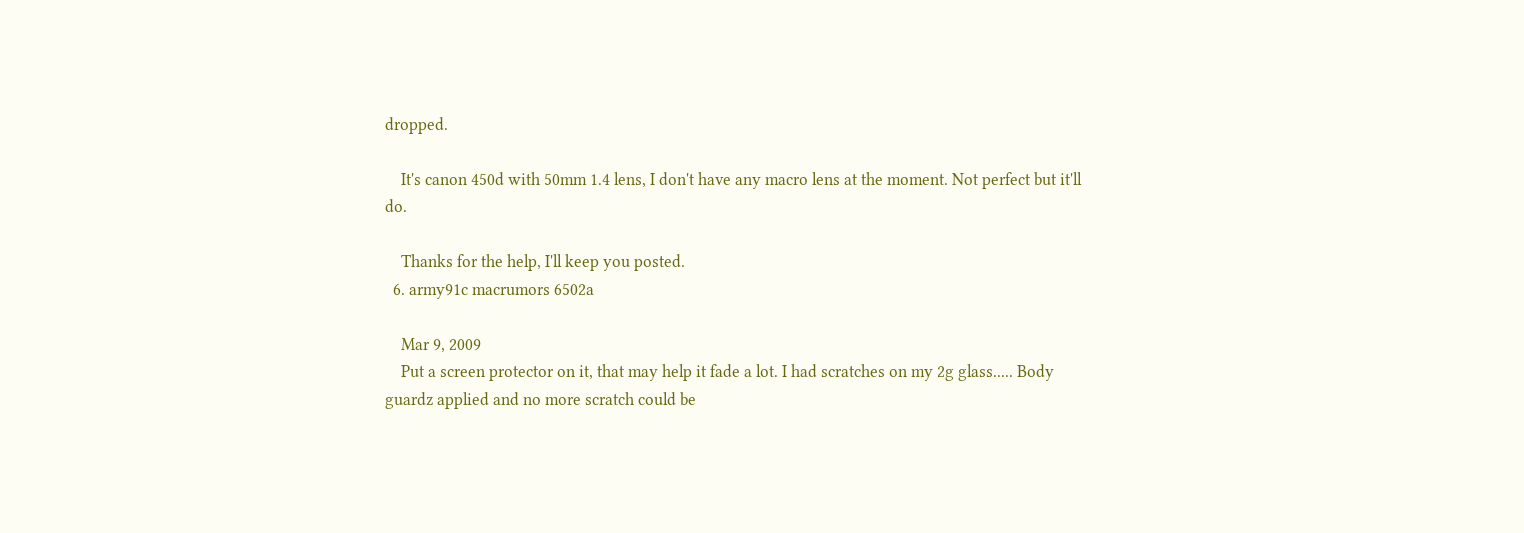dropped.

    It's canon 450d with 50mm 1.4 lens, I don't have any macro lens at the moment. Not perfect but it'll do.

    Thanks for the help, I'll keep you posted.
  6. army91c macrumors 6502a

    Mar 9, 2009
    Put a screen protector on it, that may help it fade a lot. I had scratches on my 2g glass..... Body guardz applied and no more scratch could be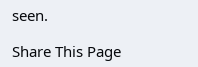seen.

Share This Page